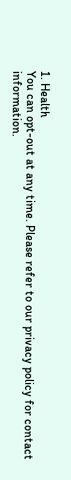1. Health
You can opt-out at any time. Please refer to our privacy policy for contact information.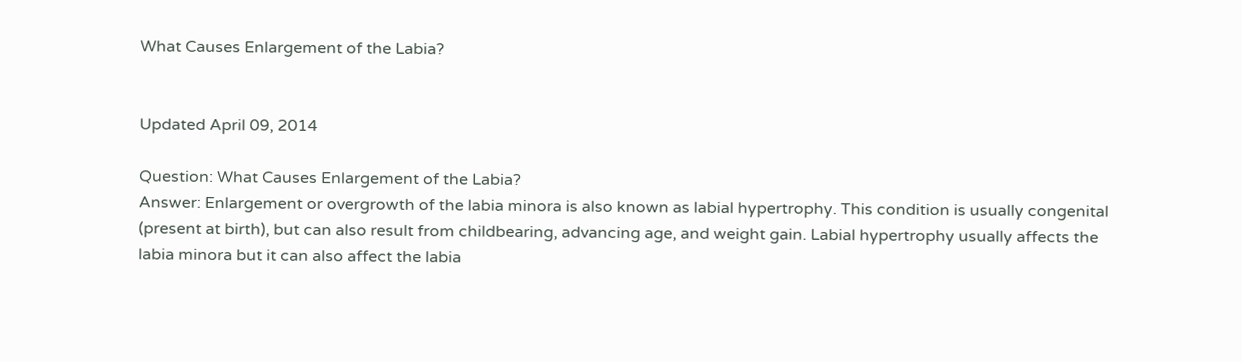What Causes Enlargement of the Labia?


Updated April 09, 2014

Question: What Causes Enlargement of the Labia?
Answer: Enlargement or overgrowth of the labia minora is also known as labial hypertrophy. This condition is usually congenital (present at birth), but can also result from childbearing, advancing age, and weight gain. Labial hypertrophy usually affects the labia minora but it can also affect the labia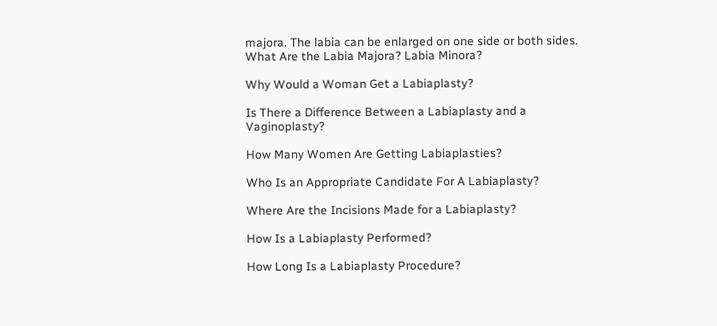majora. The labia can be enlarged on one side or both sides. What Are the Labia Majora? Labia Minora?

Why Would a Woman Get a Labiaplasty?

Is There a Difference Between a Labiaplasty and a Vaginoplasty?

How Many Women Are Getting Labiaplasties?

Who Is an Appropriate Candidate For A Labiaplasty?

Where Are the Incisions Made for a Labiaplasty?

How Is a Labiaplasty Performed?

How Long Is a Labiaplasty Procedure?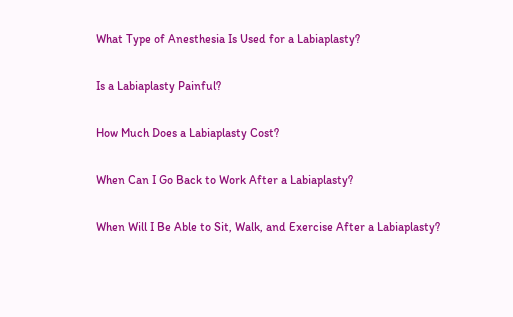What Type of Anesthesia Is Used for a Labiaplasty?

Is a Labiaplasty Painful?

How Much Does a Labiaplasty Cost?

When Can I Go Back to Work After a Labiaplasty?

When Will I Be Able to Sit, Walk, and Exercise After a Labiaplasty?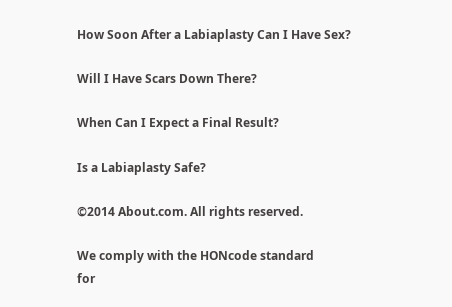How Soon After a Labiaplasty Can I Have Sex?

Will I Have Scars Down There?

When Can I Expect a Final Result?

Is a Labiaplasty Safe?

©2014 About.com. All rights reserved.

We comply with the HONcode standard
for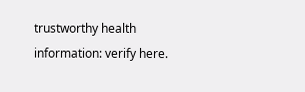trustworthy health
information: verify here.